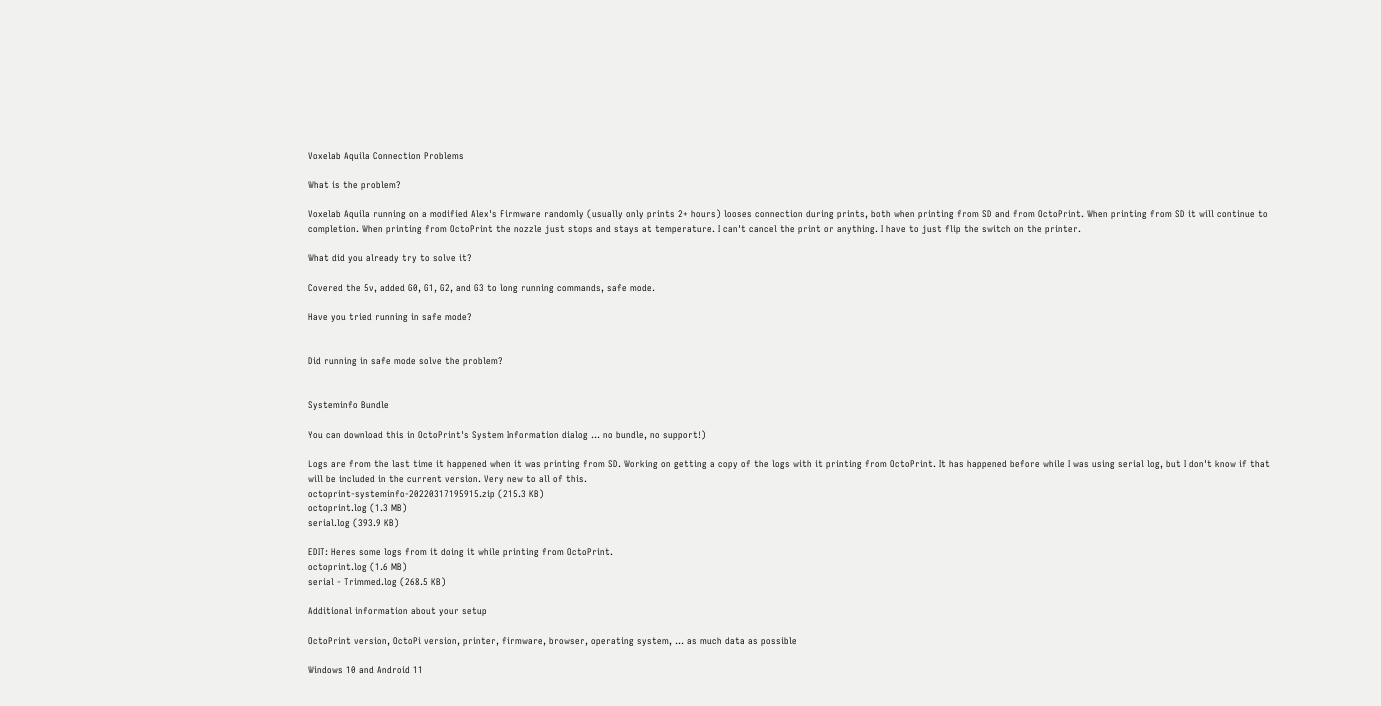Voxelab Aquila Connection Problems

What is the problem?

Voxelab Aquila running on a modified Alex's Firmware randomly (usually only prints 2+ hours) looses connection during prints, both when printing from SD and from OctoPrint. When printing from SD it will continue to completion. When printing from OctoPrint the nozzle just stops and stays at temperature. I can't cancel the print or anything. I have to just flip the switch on the printer.

What did you already try to solve it?

Covered the 5v, added G0, G1, G2, and G3 to long running commands, safe mode.

Have you tried running in safe mode?


Did running in safe mode solve the problem?


Systeminfo Bundle

You can download this in OctoPrint's System Information dialog ... no bundle, no support!)

Logs are from the last time it happened when it was printing from SD. Working on getting a copy of the logs with it printing from OctoPrint. It has happened before while I was using serial log, but I don't know if that will be included in the current version. Very new to all of this.
octoprint-systeminfo-20220317195915.zip (215.3 KB)
octoprint.log (1.3 MB)
serial.log (393.9 KB)

EDIT: Heres some logs from it doing it while printing from OctoPrint.
octoprint.log (1.6 MB)
serial - Trimmed.log (268.5 KB)

Additional information about your setup

OctoPrint version, OctoPi version, printer, firmware, browser, operating system, ... as much data as possible

Windows 10 and Android 11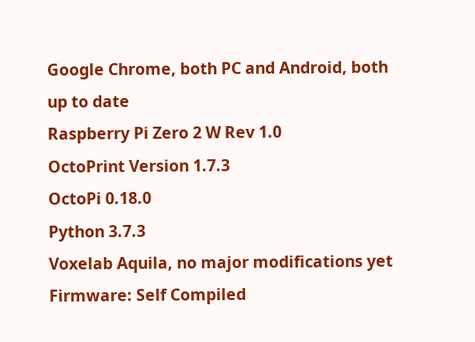Google Chrome, both PC and Android, both up to date
Raspberry Pi Zero 2 W Rev 1.0
OctoPrint Version 1.7.3
OctoPi 0.18.0
Python 3.7.3
Voxelab Aquila, no major modifications yet
Firmware: Self Compiled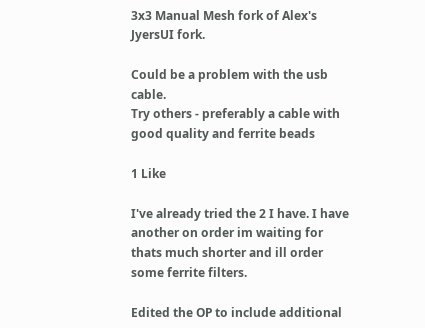3x3 Manual Mesh fork of Alex's JyersUI fork.

Could be a problem with the usb cable.
Try others - preferably a cable with good quality and ferrite beads

1 Like

I've already tried the 2 I have. I have another on order im waiting for thats much shorter and ill order some ferrite filters.

Edited the OP to include additional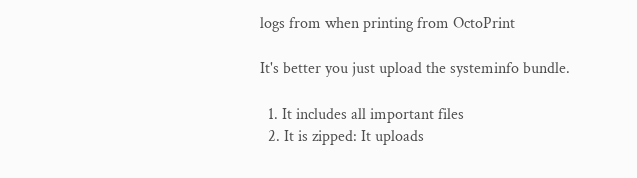logs from when printing from OctoPrint

It's better you just upload the systeminfo bundle.

  1. It includes all important files
  2. It is zipped: It uploads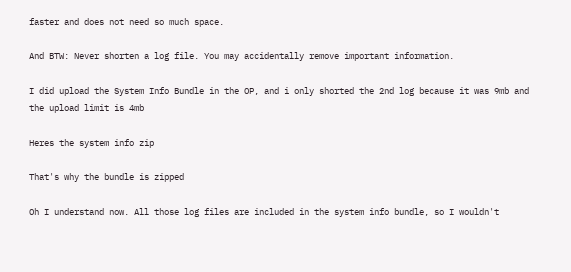faster and does not need so much space.

And BTW: Never shorten a log file. You may accidentally remove important information.

I did upload the System Info Bundle in the OP, and i only shorted the 2nd log because it was 9mb and the upload limit is 4mb

Heres the system info zip

That's why the bundle is zipped

Oh I understand now. All those log files are included in the system info bundle, so I wouldn't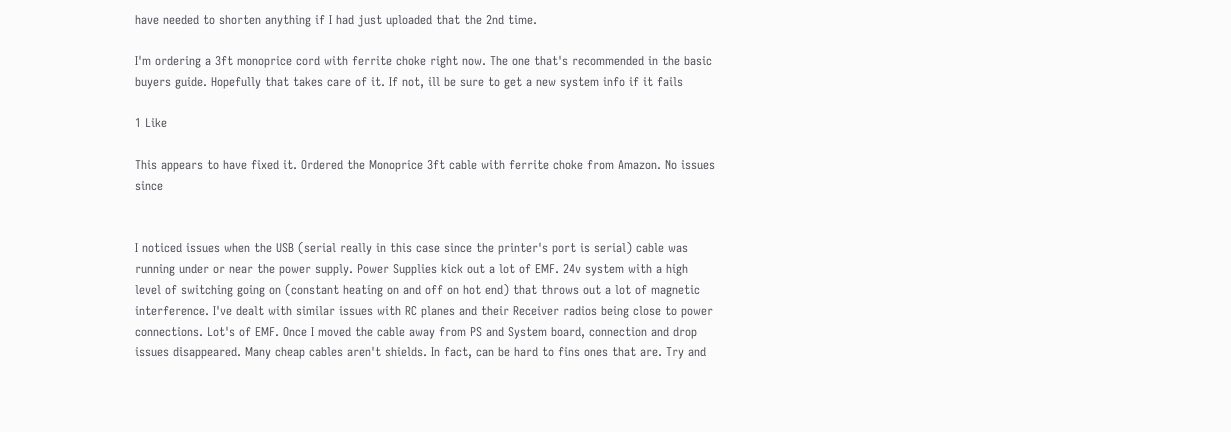have needed to shorten anything if I had just uploaded that the 2nd time.

I'm ordering a 3ft monoprice cord with ferrite choke right now. The one that's recommended in the basic buyers guide. Hopefully that takes care of it. If not, ill be sure to get a new system info if it fails

1 Like

This appears to have fixed it. Ordered the Monoprice 3ft cable with ferrite choke from Amazon. No issues since


I noticed issues when the USB (serial really in this case since the printer's port is serial) cable was running under or near the power supply. Power Supplies kick out a lot of EMF. 24v system with a high level of switching going on (constant heating on and off on hot end) that throws out a lot of magnetic interference. I've dealt with similar issues with RC planes and their Receiver radios being close to power connections. Lot's of EMF. Once I moved the cable away from PS and System board, connection and drop issues disappeared. Many cheap cables aren't shields. In fact, can be hard to fins ones that are. Try and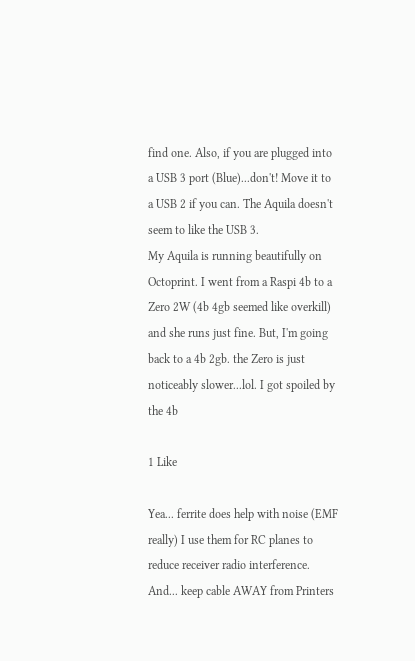find one. Also, if you are plugged into a USB 3 port (Blue)...don't! Move it to a USB 2 if you can. The Aquila doesn't seem to like the USB 3.
My Aquila is running beautifully on Octoprint. I went from a Raspi 4b to a Zero 2W (4b 4gb seemed like overkill) and she runs just fine. But, I'm going back to a 4b 2gb. the Zero is just noticeably slower...lol. I got spoiled by the 4b

1 Like

Yea... ferrite does help with noise (EMF really) I use them for RC planes to reduce receiver radio interference. And... keep cable AWAY from Printers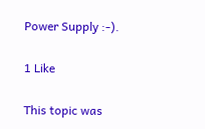Power Supply :-).

1 Like

This topic was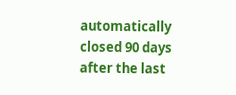automatically closed 90 days after the last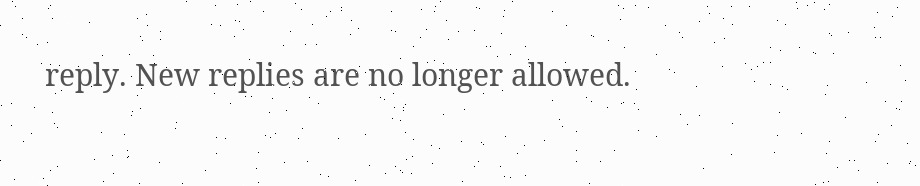reply. New replies are no longer allowed.